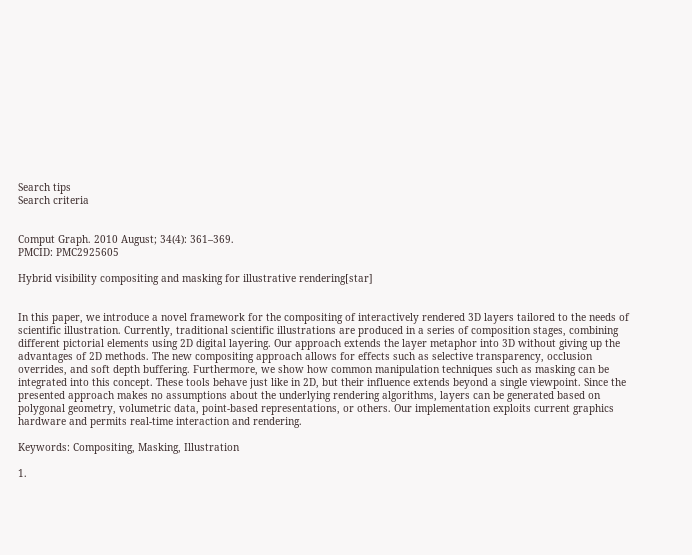Search tips
Search criteria


Comput Graph. 2010 August; 34(4): 361–369.
PMCID: PMC2925605

Hybrid visibility compositing and masking for illustrative rendering[star]


In this paper, we introduce a novel framework for the compositing of interactively rendered 3D layers tailored to the needs of scientific illustration. Currently, traditional scientific illustrations are produced in a series of composition stages, combining different pictorial elements using 2D digital layering. Our approach extends the layer metaphor into 3D without giving up the advantages of 2D methods. The new compositing approach allows for effects such as selective transparency, occlusion overrides, and soft depth buffering. Furthermore, we show how common manipulation techniques such as masking can be integrated into this concept. These tools behave just like in 2D, but their influence extends beyond a single viewpoint. Since the presented approach makes no assumptions about the underlying rendering algorithms, layers can be generated based on polygonal geometry, volumetric data, point-based representations, or others. Our implementation exploits current graphics hardware and permits real-time interaction and rendering.

Keywords: Compositing, Masking, Illustration

1.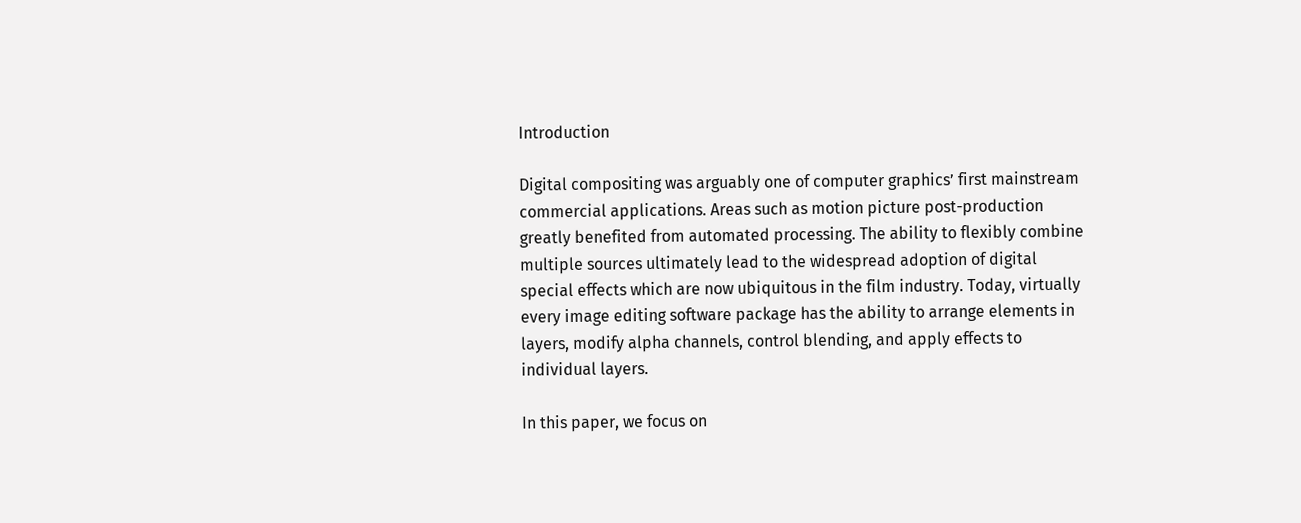Introduction

Digital compositing was arguably one of computer graphics’ first mainstream commercial applications. Areas such as motion picture post-production greatly benefited from automated processing. The ability to flexibly combine multiple sources ultimately lead to the widespread adoption of digital special effects which are now ubiquitous in the film industry. Today, virtually every image editing software package has the ability to arrange elements in layers, modify alpha channels, control blending, and apply effects to individual layers.

In this paper, we focus on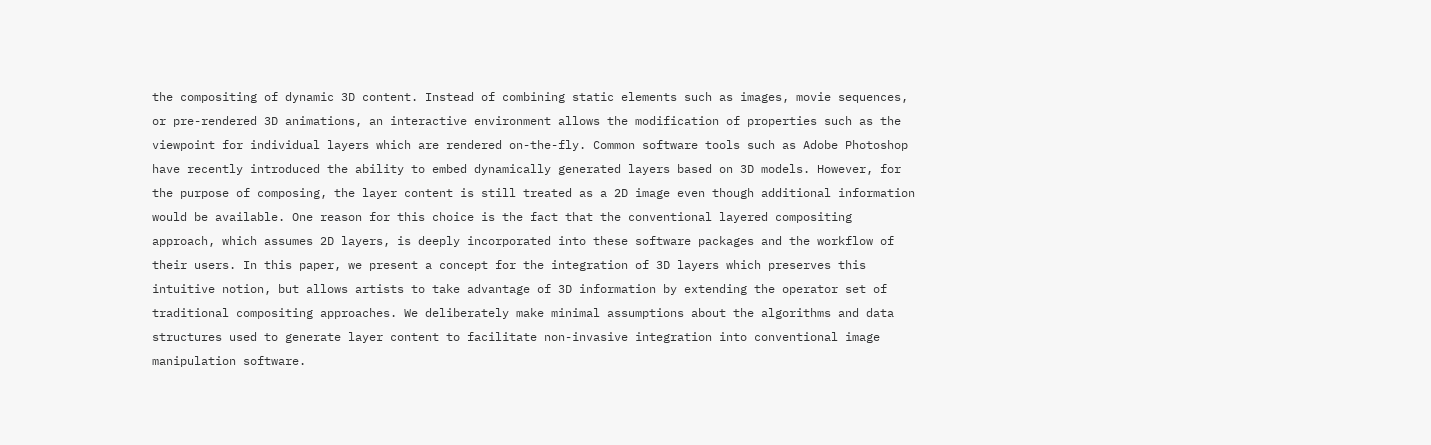the compositing of dynamic 3D content. Instead of combining static elements such as images, movie sequences, or pre-rendered 3D animations, an interactive environment allows the modification of properties such as the viewpoint for individual layers which are rendered on-the-fly. Common software tools such as Adobe Photoshop have recently introduced the ability to embed dynamically generated layers based on 3D models. However, for the purpose of composing, the layer content is still treated as a 2D image even though additional information would be available. One reason for this choice is the fact that the conventional layered compositing approach, which assumes 2D layers, is deeply incorporated into these software packages and the workflow of their users. In this paper, we present a concept for the integration of 3D layers which preserves this intuitive notion, but allows artists to take advantage of 3D information by extending the operator set of traditional compositing approaches. We deliberately make minimal assumptions about the algorithms and data structures used to generate layer content to facilitate non-invasive integration into conventional image manipulation software.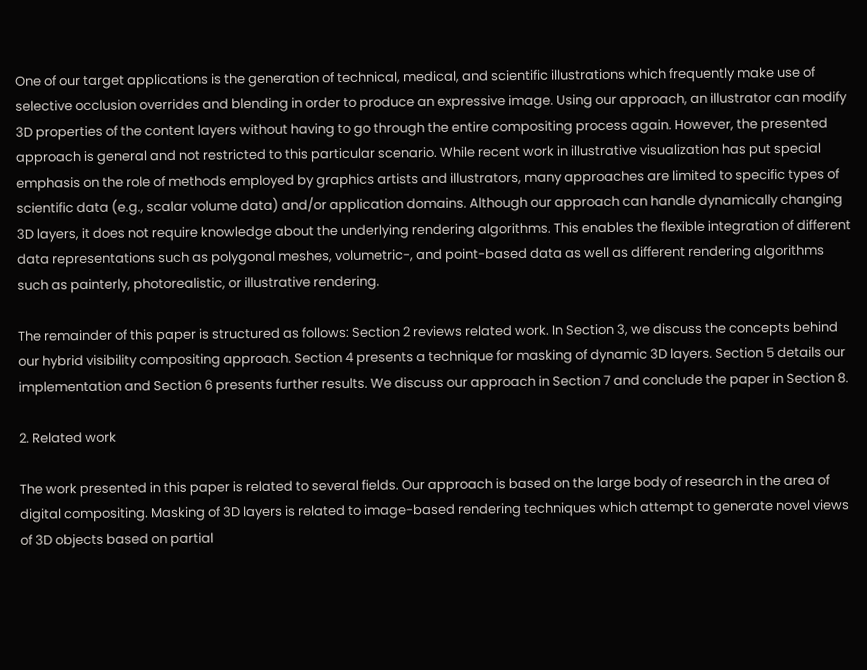One of our target applications is the generation of technical, medical, and scientific illustrations which frequently make use of selective occlusion overrides and blending in order to produce an expressive image. Using our approach, an illustrator can modify 3D properties of the content layers without having to go through the entire compositing process again. However, the presented approach is general and not restricted to this particular scenario. While recent work in illustrative visualization has put special emphasis on the role of methods employed by graphics artists and illustrators, many approaches are limited to specific types of scientific data (e.g., scalar volume data) and/or application domains. Although our approach can handle dynamically changing 3D layers, it does not require knowledge about the underlying rendering algorithms. This enables the flexible integration of different data representations such as polygonal meshes, volumetric-, and point-based data as well as different rendering algorithms such as painterly, photorealistic, or illustrative rendering.

The remainder of this paper is structured as follows: Section 2 reviews related work. In Section 3, we discuss the concepts behind our hybrid visibility compositing approach. Section 4 presents a technique for masking of dynamic 3D layers. Section 5 details our implementation and Section 6 presents further results. We discuss our approach in Section 7 and conclude the paper in Section 8.

2. Related work

The work presented in this paper is related to several fields. Our approach is based on the large body of research in the area of digital compositing. Masking of 3D layers is related to image-based rendering techniques which attempt to generate novel views of 3D objects based on partial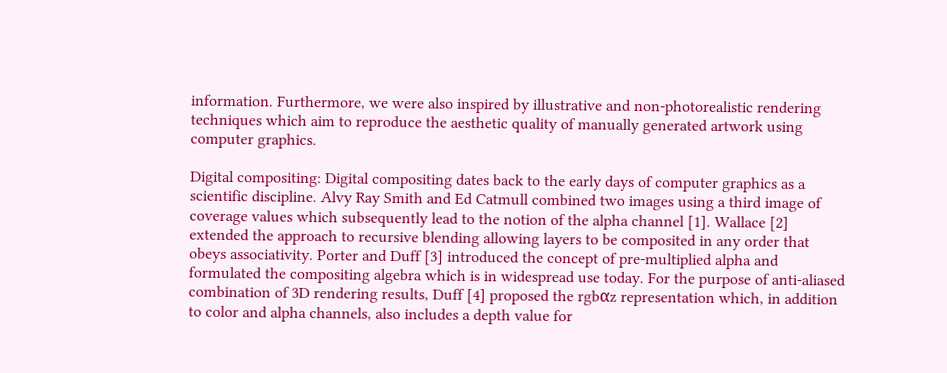information. Furthermore, we were also inspired by illustrative and non-photorealistic rendering techniques which aim to reproduce the aesthetic quality of manually generated artwork using computer graphics.

Digital compositing: Digital compositing dates back to the early days of computer graphics as a scientific discipline. Alvy Ray Smith and Ed Catmull combined two images using a third image of coverage values which subsequently lead to the notion of the alpha channel [1]. Wallace [2] extended the approach to recursive blending allowing layers to be composited in any order that obeys associativity. Porter and Duff [3] introduced the concept of pre-multiplied alpha and formulated the compositing algebra which is in widespread use today. For the purpose of anti-aliased combination of 3D rendering results, Duff [4] proposed the rgbαz representation which, in addition to color and alpha channels, also includes a depth value for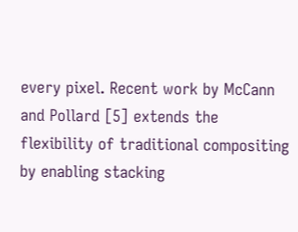every pixel. Recent work by McCann and Pollard [5] extends the flexibility of traditional compositing by enabling stacking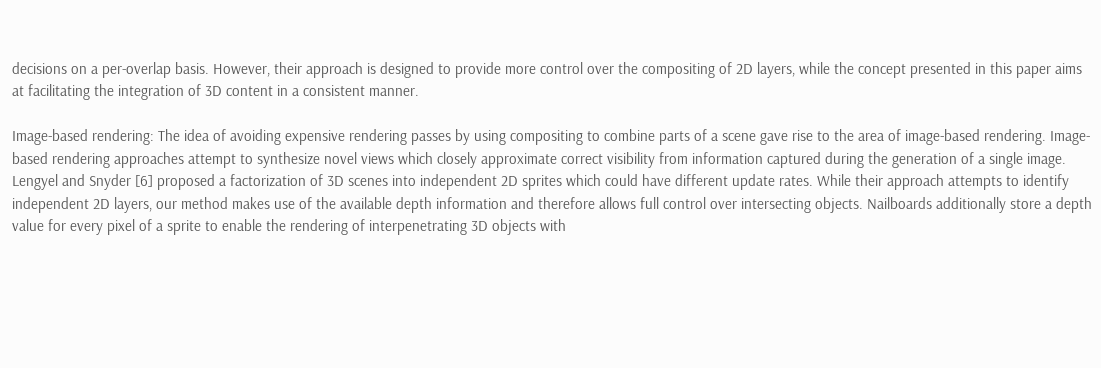decisions on a per-overlap basis. However, their approach is designed to provide more control over the compositing of 2D layers, while the concept presented in this paper aims at facilitating the integration of 3D content in a consistent manner.

Image-based rendering: The idea of avoiding expensive rendering passes by using compositing to combine parts of a scene gave rise to the area of image-based rendering. Image-based rendering approaches attempt to synthesize novel views which closely approximate correct visibility from information captured during the generation of a single image. Lengyel and Snyder [6] proposed a factorization of 3D scenes into independent 2D sprites which could have different update rates. While their approach attempts to identify independent 2D layers, our method makes use of the available depth information and therefore allows full control over intersecting objects. Nailboards additionally store a depth value for every pixel of a sprite to enable the rendering of interpenetrating 3D objects with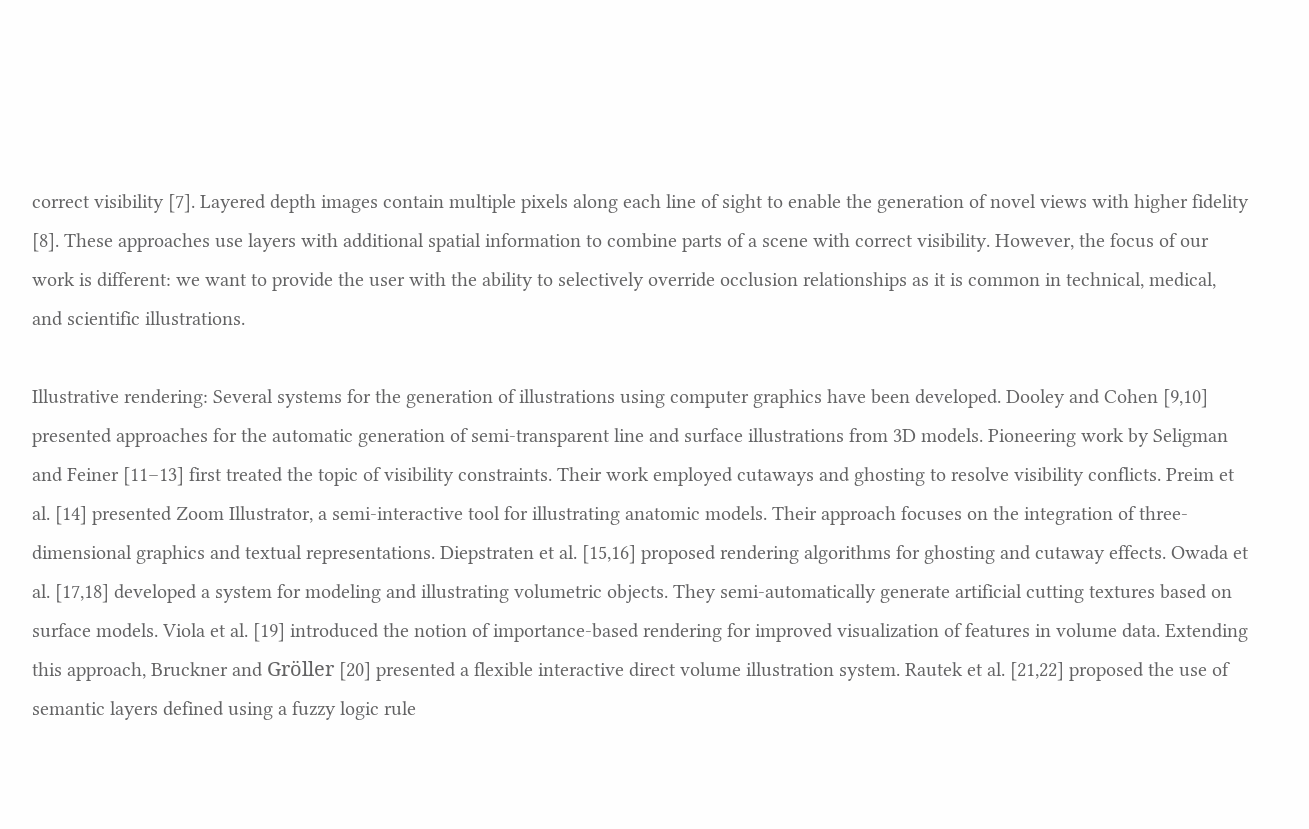correct visibility [7]. Layered depth images contain multiple pixels along each line of sight to enable the generation of novel views with higher fidelity [8]. These approaches use layers with additional spatial information to combine parts of a scene with correct visibility. However, the focus of our work is different: we want to provide the user with the ability to selectively override occlusion relationships as it is common in technical, medical, and scientific illustrations.

Illustrative rendering: Several systems for the generation of illustrations using computer graphics have been developed. Dooley and Cohen [9,10] presented approaches for the automatic generation of semi-transparent line and surface illustrations from 3D models. Pioneering work by Seligman and Feiner [11–13] first treated the topic of visibility constraints. Their work employed cutaways and ghosting to resolve visibility conflicts. Preim et al. [14] presented Zoom Illustrator, a semi-interactive tool for illustrating anatomic models. Their approach focuses on the integration of three-dimensional graphics and textual representations. Diepstraten et al. [15,16] proposed rendering algorithms for ghosting and cutaway effects. Owada et al. [17,18] developed a system for modeling and illustrating volumetric objects. They semi-automatically generate artificial cutting textures based on surface models. Viola et al. [19] introduced the notion of importance-based rendering for improved visualization of features in volume data. Extending this approach, Bruckner and Gröller [20] presented a flexible interactive direct volume illustration system. Rautek et al. [21,22] proposed the use of semantic layers defined using a fuzzy logic rule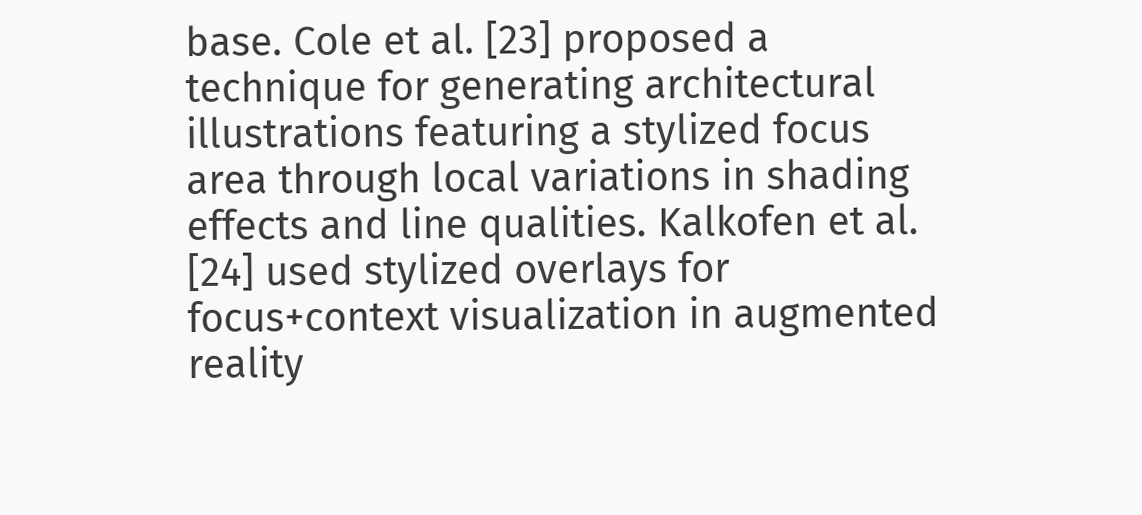base. Cole et al. [23] proposed a technique for generating architectural illustrations featuring a stylized focus area through local variations in shading effects and line qualities. Kalkofen et al. [24] used stylized overlays for focus+context visualization in augmented reality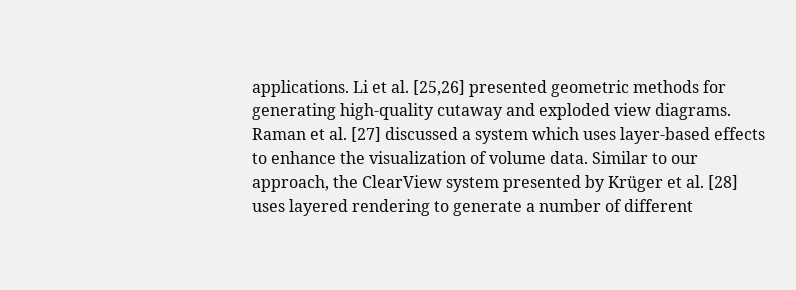applications. Li et al. [25,26] presented geometric methods for generating high-quality cutaway and exploded view diagrams. Raman et al. [27] discussed a system which uses layer-based effects to enhance the visualization of volume data. Similar to our approach, the ClearView system presented by Krüger et al. [28] uses layered rendering to generate a number of different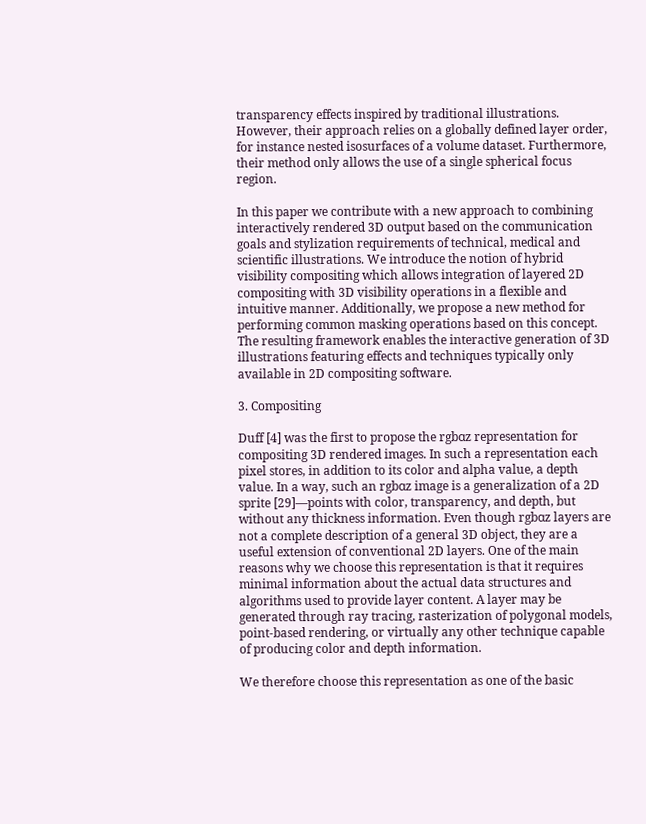transparency effects inspired by traditional illustrations. However, their approach relies on a globally defined layer order, for instance nested isosurfaces of a volume dataset. Furthermore, their method only allows the use of a single spherical focus region.

In this paper we contribute with a new approach to combining interactively rendered 3D output based on the communication goals and stylization requirements of technical, medical and scientific illustrations. We introduce the notion of hybrid visibility compositing which allows integration of layered 2D compositing with 3D visibility operations in a flexible and intuitive manner. Additionally, we propose a new method for performing common masking operations based on this concept. The resulting framework enables the interactive generation of 3D illustrations featuring effects and techniques typically only available in 2D compositing software.

3. Compositing

Duff [4] was the first to propose the rgbαz representation for compositing 3D rendered images. In such a representation each pixel stores, in addition to its color and alpha value, a depth value. In a way, such an rgbαz image is a generalization of a 2D sprite [29]—points with color, transparency, and depth, but without any thickness information. Even though rgbαz layers are not a complete description of a general 3D object, they are a useful extension of conventional 2D layers. One of the main reasons why we choose this representation is that it requires minimal information about the actual data structures and algorithms used to provide layer content. A layer may be generated through ray tracing, rasterization of polygonal models, point-based rendering, or virtually any other technique capable of producing color and depth information.

We therefore choose this representation as one of the basic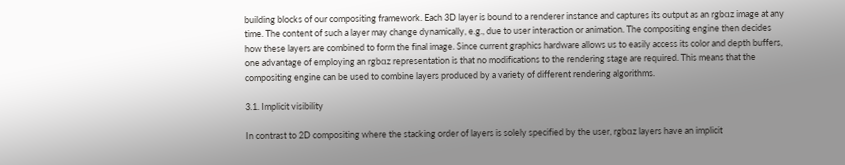building blocks of our compositing framework. Each 3D layer is bound to a renderer instance and captures its output as an rgbαz image at any time. The content of such a layer may change dynamically, e.g., due to user interaction or animation. The compositing engine then decides how these layers are combined to form the final image. Since current graphics hardware allows us to easily access its color and depth buffers, one advantage of employing an rgbαz representation is that no modifications to the rendering stage are required. This means that the compositing engine can be used to combine layers produced by a variety of different rendering algorithms.

3.1. Implicit visibility

In contrast to 2D compositing where the stacking order of layers is solely specified by the user, rgbαz layers have an implicit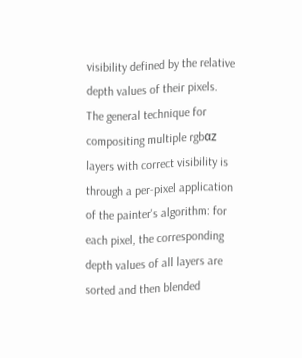visibility defined by the relative depth values of their pixels. The general technique for compositing multiple rgbαz layers with correct visibility is through a per-pixel application of the painter's algorithm: for each pixel, the corresponding depth values of all layers are sorted and then blended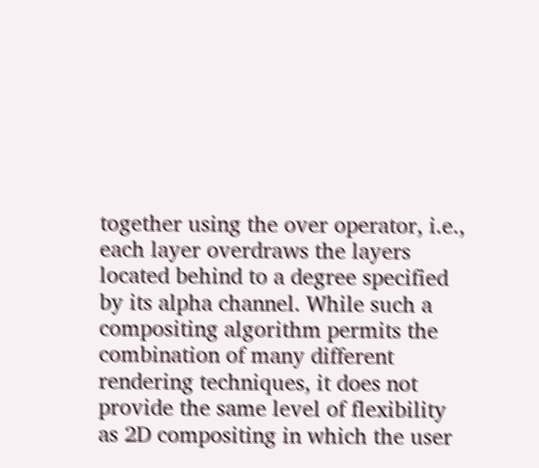together using the over operator, i.e., each layer overdraws the layers located behind to a degree specified by its alpha channel. While such a compositing algorithm permits the combination of many different rendering techniques, it does not provide the same level of flexibility as 2D compositing in which the user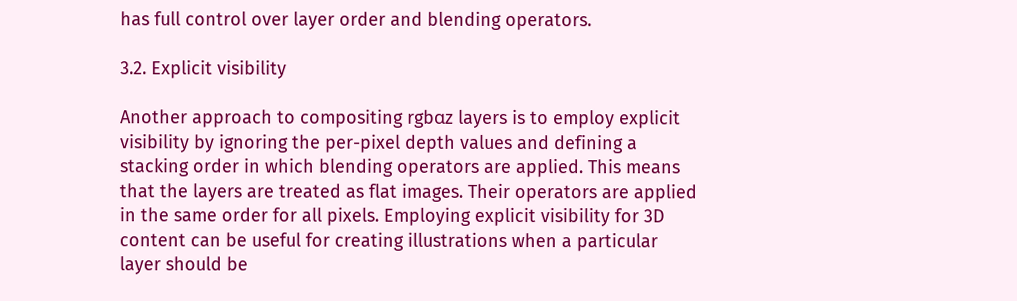has full control over layer order and blending operators.

3.2. Explicit visibility

Another approach to compositing rgbαz layers is to employ explicit visibility by ignoring the per-pixel depth values and defining a stacking order in which blending operators are applied. This means that the layers are treated as flat images. Their operators are applied in the same order for all pixels. Employing explicit visibility for 3D content can be useful for creating illustrations when a particular layer should be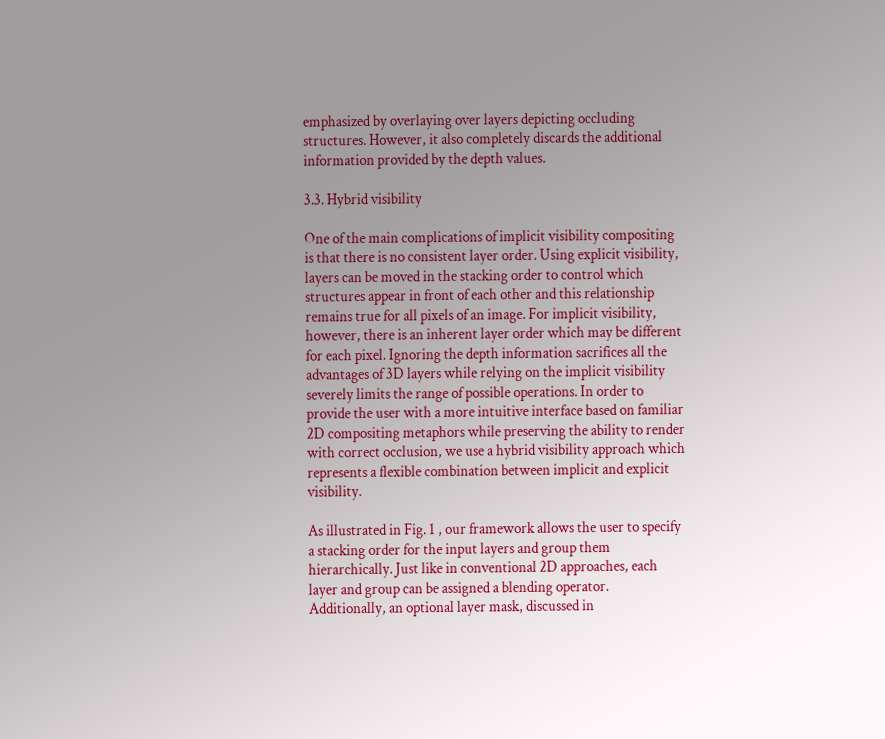emphasized by overlaying over layers depicting occluding structures. However, it also completely discards the additional information provided by the depth values.

3.3. Hybrid visibility

One of the main complications of implicit visibility compositing is that there is no consistent layer order. Using explicit visibility, layers can be moved in the stacking order to control which structures appear in front of each other and this relationship remains true for all pixels of an image. For implicit visibility, however, there is an inherent layer order which may be different for each pixel. Ignoring the depth information sacrifices all the advantages of 3D layers while relying on the implicit visibility severely limits the range of possible operations. In order to provide the user with a more intuitive interface based on familiar 2D compositing metaphors while preserving the ability to render with correct occlusion, we use a hybrid visibility approach which represents a flexible combination between implicit and explicit visibility.

As illustrated in Fig. 1 , our framework allows the user to specify a stacking order for the input layers and group them hierarchically. Just like in conventional 2D approaches, each layer and group can be assigned a blending operator. Additionally, an optional layer mask, discussed in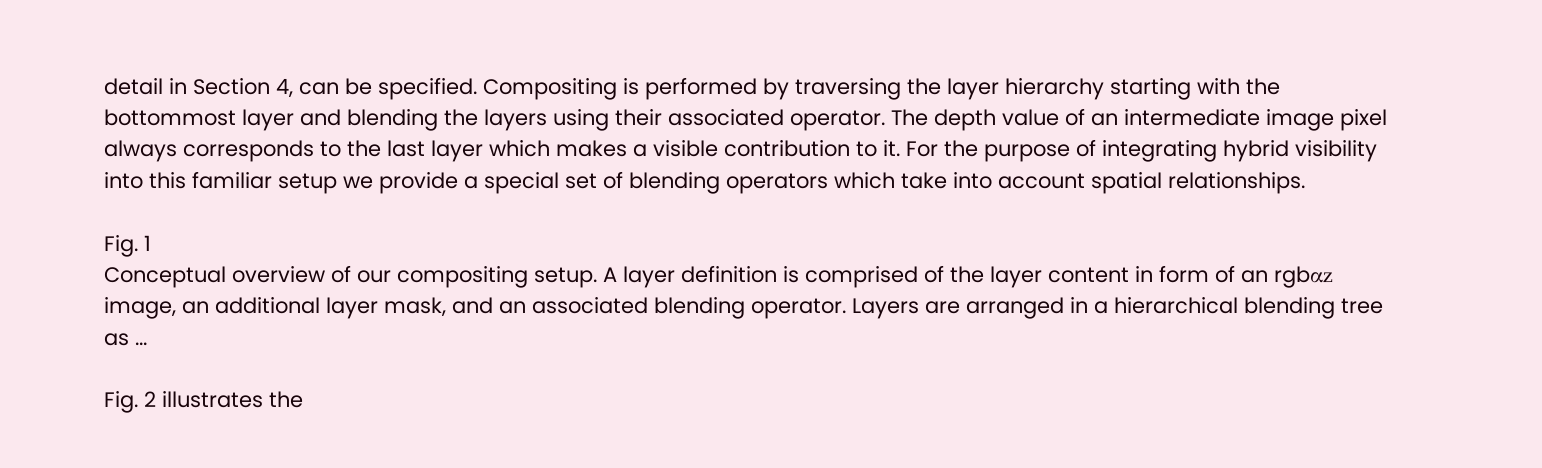detail in Section 4, can be specified. Compositing is performed by traversing the layer hierarchy starting with the bottommost layer and blending the layers using their associated operator. The depth value of an intermediate image pixel always corresponds to the last layer which makes a visible contribution to it. For the purpose of integrating hybrid visibility into this familiar setup we provide a special set of blending operators which take into account spatial relationships.

Fig. 1
Conceptual overview of our compositing setup. A layer definition is comprised of the layer content in form of an rgbαz image, an additional layer mask, and an associated blending operator. Layers are arranged in a hierarchical blending tree as ...

Fig. 2 illustrates the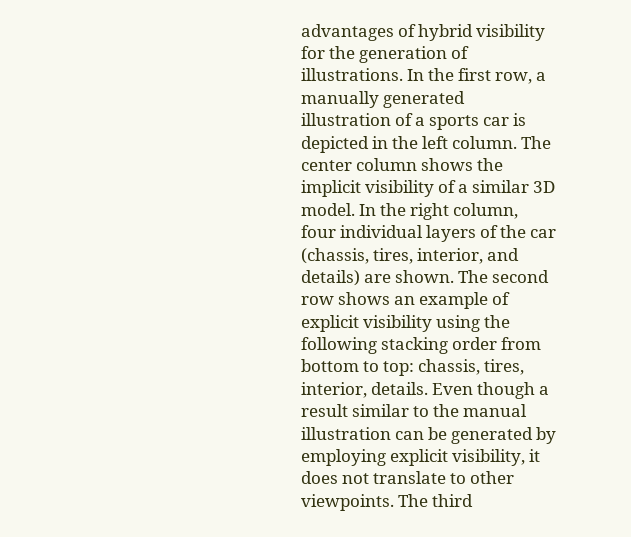advantages of hybrid visibility for the generation of illustrations. In the first row, a manually generated illustration of a sports car is depicted in the left column. The center column shows the implicit visibility of a similar 3D model. In the right column, four individual layers of the car (chassis, tires, interior, and details) are shown. The second row shows an example of explicit visibility using the following stacking order from bottom to top: chassis, tires, interior, details. Even though a result similar to the manual illustration can be generated by employing explicit visibility, it does not translate to other viewpoints. The third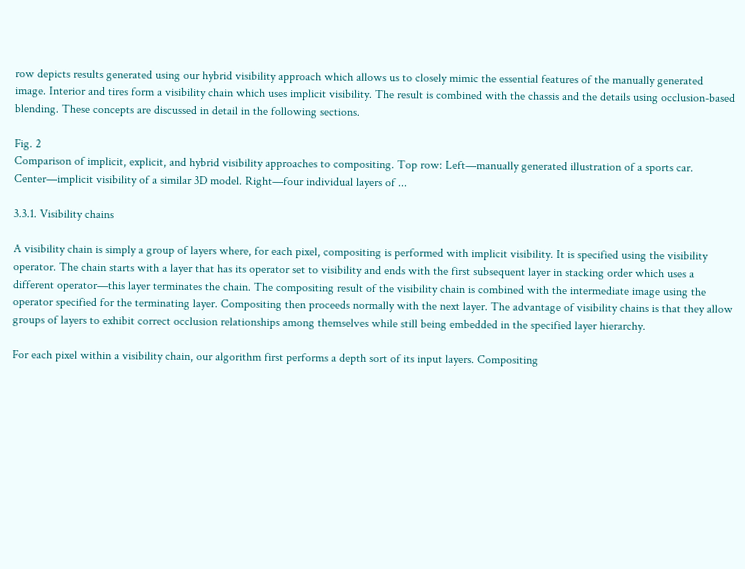row depicts results generated using our hybrid visibility approach which allows us to closely mimic the essential features of the manually generated image. Interior and tires form a visibility chain which uses implicit visibility. The result is combined with the chassis and the details using occlusion-based blending. These concepts are discussed in detail in the following sections.

Fig. 2
Comparison of implicit, explicit, and hybrid visibility approaches to compositing. Top row: Left—manually generated illustration of a sports car. Center—implicit visibility of a similar 3D model. Right—four individual layers of ...

3.3.1. Visibility chains

A visibility chain is simply a group of layers where, for each pixel, compositing is performed with implicit visibility. It is specified using the visibility operator. The chain starts with a layer that has its operator set to visibility and ends with the first subsequent layer in stacking order which uses a different operator—this layer terminates the chain. The compositing result of the visibility chain is combined with the intermediate image using the operator specified for the terminating layer. Compositing then proceeds normally with the next layer. The advantage of visibility chains is that they allow groups of layers to exhibit correct occlusion relationships among themselves while still being embedded in the specified layer hierarchy.

For each pixel within a visibility chain, our algorithm first performs a depth sort of its input layers. Compositing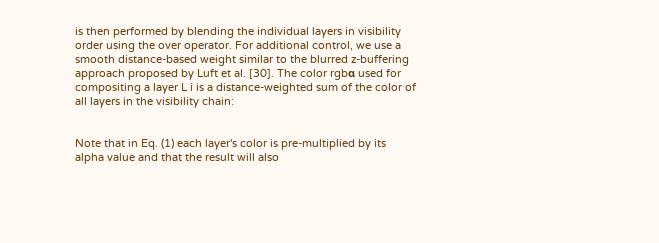is then performed by blending the individual layers in visibility order using the over operator. For additional control, we use a smooth distance-based weight similar to the blurred z-buffering approach proposed by Luft et al. [30]. The color rgbα used for compositing a layer L i is a distance-weighted sum of the color of all layers in the visibility chain:


Note that in Eq. (1) each layer's color is pre-multiplied by its alpha value and that the result will also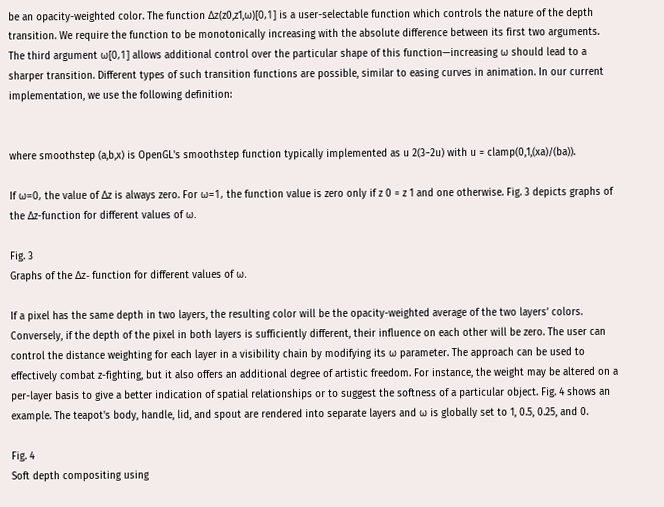be an opacity-weighted color. The function Δz(z0,z1,ω)[0,1] is a user-selectable function which controls the nature of the depth transition. We require the function to be monotonically increasing with the absolute difference between its first two arguments. The third argument ω[0,1] allows additional control over the particular shape of this function—increasing ω should lead to a sharper transition. Different types of such transition functions are possible, similar to easing curves in animation. In our current implementation, we use the following definition:


where smoothstep (a,b,x) is OpenGL's smoothstep function typically implemented as u 2(3−2u) with u = clamp(0,1,(xa)/(ba)).

If ω=0, the value of Δz is always zero. For ω=1, the function value is zero only if z 0 = z 1 and one otherwise. Fig. 3 depicts graphs of the Δz-function for different values of ω.

Fig. 3
Graphs of the Δz- function for different values of ω.

If a pixel has the same depth in two layers, the resulting color will be the opacity-weighted average of the two layers’ colors. Conversely, if the depth of the pixel in both layers is sufficiently different, their influence on each other will be zero. The user can control the distance weighting for each layer in a visibility chain by modifying its ω parameter. The approach can be used to effectively combat z-fighting, but it also offers an additional degree of artistic freedom. For instance, the weight may be altered on a per-layer basis to give a better indication of spatial relationships or to suggest the softness of a particular object. Fig. 4 shows an example. The teapot's body, handle, lid, and spout are rendered into separate layers and ω is globally set to 1, 0.5, 0.25, and 0.

Fig. 4
Soft depth compositing using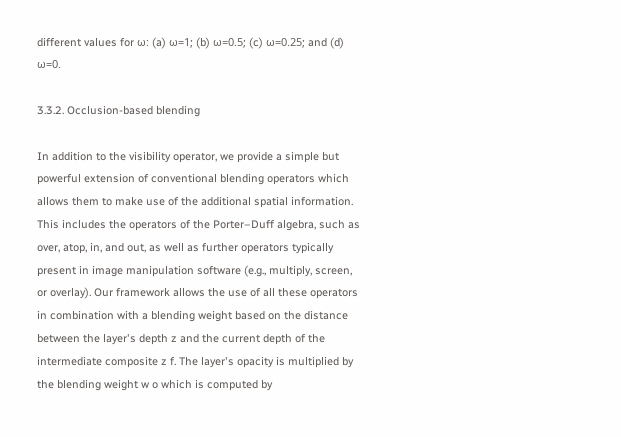different values for ω: (a) ω=1; (b) ω=0.5; (c) ω=0.25; and (d) ω=0.

3.3.2. Occlusion-based blending

In addition to the visibility operator, we provide a simple but powerful extension of conventional blending operators which allows them to make use of the additional spatial information. This includes the operators of the Porter–Duff algebra, such as over, atop, in, and out, as well as further operators typically present in image manipulation software (e.g., multiply, screen, or overlay). Our framework allows the use of all these operators in combination with a blending weight based on the distance between the layer's depth z and the current depth of the intermediate composite z f. The layer's opacity is multiplied by the blending weight w o which is computed by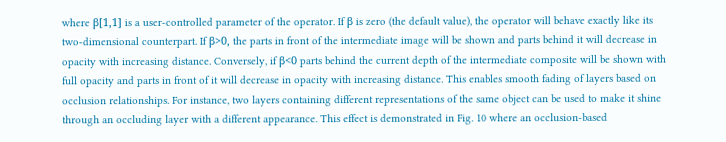where β[1,1] is a user-controlled parameter of the operator. If β is zero (the default value), the operator will behave exactly like its two-dimensional counterpart. If β>0, the parts in front of the intermediate image will be shown and parts behind it will decrease in opacity with increasing distance. Conversely, if β<0 parts behind the current depth of the intermediate composite will be shown with full opacity and parts in front of it will decrease in opacity with increasing distance. This enables smooth fading of layers based on occlusion relationships. For instance, two layers containing different representations of the same object can be used to make it shine through an occluding layer with a different appearance. This effect is demonstrated in Fig. 10 where an occlusion-based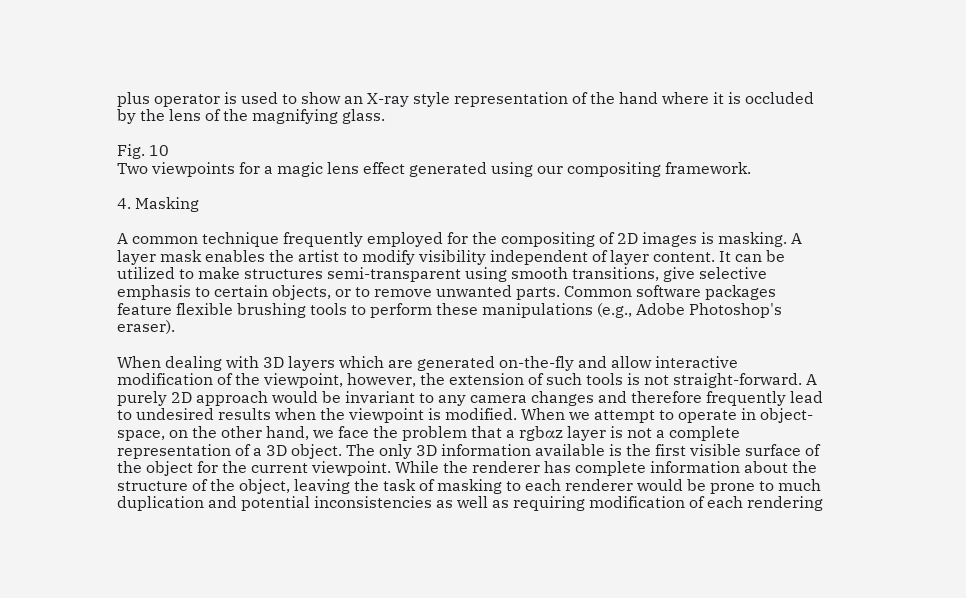plus operator is used to show an X-ray style representation of the hand where it is occluded by the lens of the magnifying glass.

Fig. 10
Two viewpoints for a magic lens effect generated using our compositing framework.

4. Masking

A common technique frequently employed for the compositing of 2D images is masking. A layer mask enables the artist to modify visibility independent of layer content. It can be utilized to make structures semi-transparent using smooth transitions, give selective emphasis to certain objects, or to remove unwanted parts. Common software packages feature flexible brushing tools to perform these manipulations (e.g., Adobe Photoshop's eraser).

When dealing with 3D layers which are generated on-the-fly and allow interactive modification of the viewpoint, however, the extension of such tools is not straight-forward. A purely 2D approach would be invariant to any camera changes and therefore frequently lead to undesired results when the viewpoint is modified. When we attempt to operate in object-space, on the other hand, we face the problem that a rgbαz layer is not a complete representation of a 3D object. The only 3D information available is the first visible surface of the object for the current viewpoint. While the renderer has complete information about the structure of the object, leaving the task of masking to each renderer would be prone to much duplication and potential inconsistencies as well as requiring modification of each rendering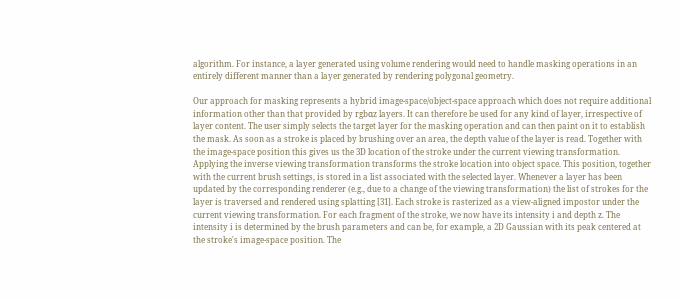algorithm. For instance, a layer generated using volume rendering would need to handle masking operations in an entirely different manner than a layer generated by rendering polygonal geometry.

Our approach for masking represents a hybrid image-space/object-space approach which does not require additional information other than that provided by rgbαz layers. It can therefore be used for any kind of layer, irrespective of layer content. The user simply selects the target layer for the masking operation and can then paint on it to establish the mask. As soon as a stroke is placed by brushing over an area, the depth value of the layer is read. Together with the image-space position this gives us the 3D location of the stroke under the current viewing transformation. Applying the inverse viewing transformation transforms the stroke location into object space. This position, together with the current brush settings, is stored in a list associated with the selected layer. Whenever a layer has been updated by the corresponding renderer (e.g., due to a change of the viewing transformation) the list of strokes for the layer is traversed and rendered using splatting [31]. Each stroke is rasterized as a view-aligned impostor under the current viewing transformation. For each fragment of the stroke, we now have its intensity i and depth z. The intensity i is determined by the brush parameters and can be, for example, a 2D Gaussian with its peak centered at the stroke's image-space position. The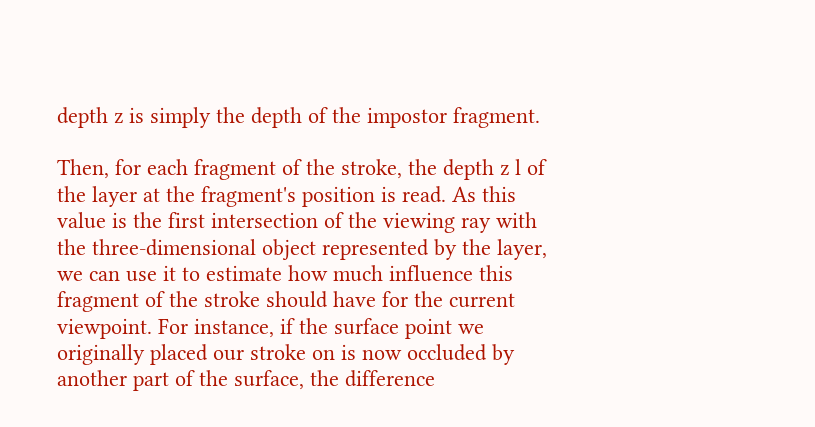depth z is simply the depth of the impostor fragment.

Then, for each fragment of the stroke, the depth z l of the layer at the fragment's position is read. As this value is the first intersection of the viewing ray with the three-dimensional object represented by the layer, we can use it to estimate how much influence this fragment of the stroke should have for the current viewpoint. For instance, if the surface point we originally placed our stroke on is now occluded by another part of the surface, the difference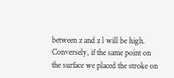between z and z l will be high. Conversely, if the same point on the surface we placed the stroke on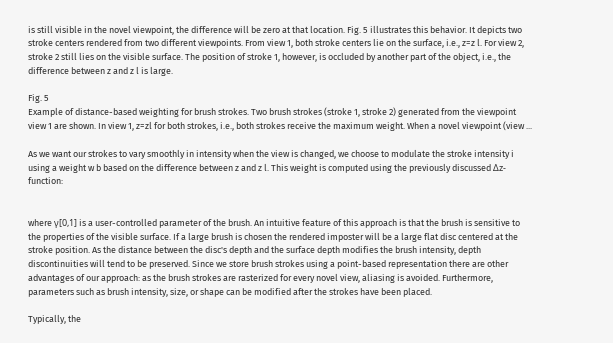is still visible in the novel viewpoint, the difference will be zero at that location. Fig. 5 illustrates this behavior. It depicts two stroke centers rendered from two different viewpoints. From view 1, both stroke centers lie on the surface, i.e., z=z l. For view 2, stroke 2 still lies on the visible surface. The position of stroke 1, however, is occluded by another part of the object, i.e., the difference between z and z l is large.

Fig. 5
Example of distance-based weighting for brush strokes. Two brush strokes (stroke 1, stroke 2) generated from the viewpoint view 1 are shown. In view 1, z=zl for both strokes, i.e., both strokes receive the maximum weight. When a novel viewpoint (view ...

As we want our strokes to vary smoothly in intensity when the view is changed, we choose to modulate the stroke intensity i using a weight w b based on the difference between z and z l. This weight is computed using the previously discussed Δz-function:


where γ[0,1] is a user-controlled parameter of the brush. An intuitive feature of this approach is that the brush is sensitive to the properties of the visible surface. If a large brush is chosen the rendered imposter will be a large flat disc centered at the stroke position. As the distance between the disc's depth and the surface depth modifies the brush intensity, depth discontinuities will tend to be preserved. Since we store brush strokes using a point-based representation there are other advantages of our approach: as the brush strokes are rasterized for every novel view, aliasing is avoided. Furthermore, parameters such as brush intensity, size, or shape can be modified after the strokes have been placed.

Typically, the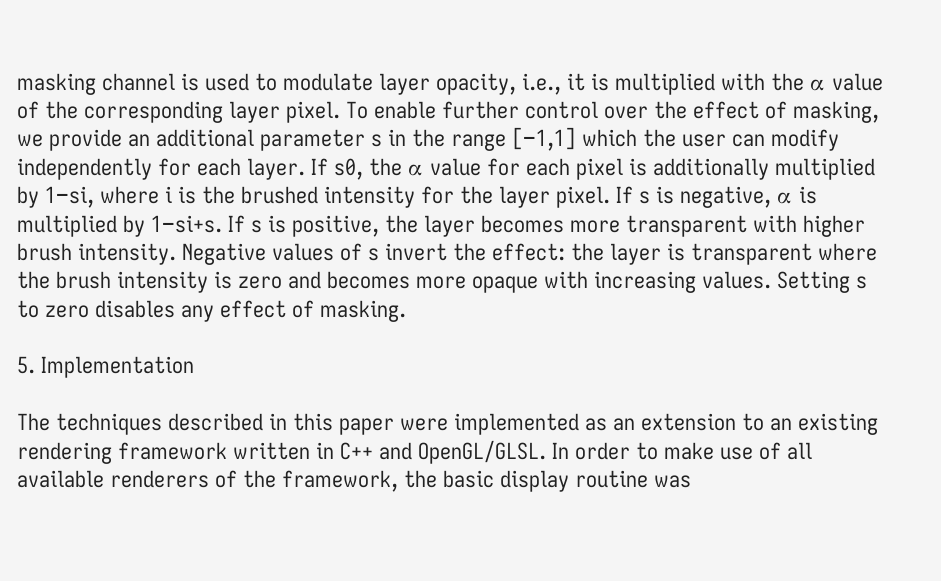masking channel is used to modulate layer opacity, i.e., it is multiplied with the α value of the corresponding layer pixel. To enable further control over the effect of masking, we provide an additional parameter s in the range [−1,1] which the user can modify independently for each layer. If s0, the α value for each pixel is additionally multiplied by 1−si, where i is the brushed intensity for the layer pixel. If s is negative, α is multiplied by 1−si+s. If s is positive, the layer becomes more transparent with higher brush intensity. Negative values of s invert the effect: the layer is transparent where the brush intensity is zero and becomes more opaque with increasing values. Setting s to zero disables any effect of masking.

5. Implementation

The techniques described in this paper were implemented as an extension to an existing rendering framework written in C++ and OpenGL/GLSL. In order to make use of all available renderers of the framework, the basic display routine was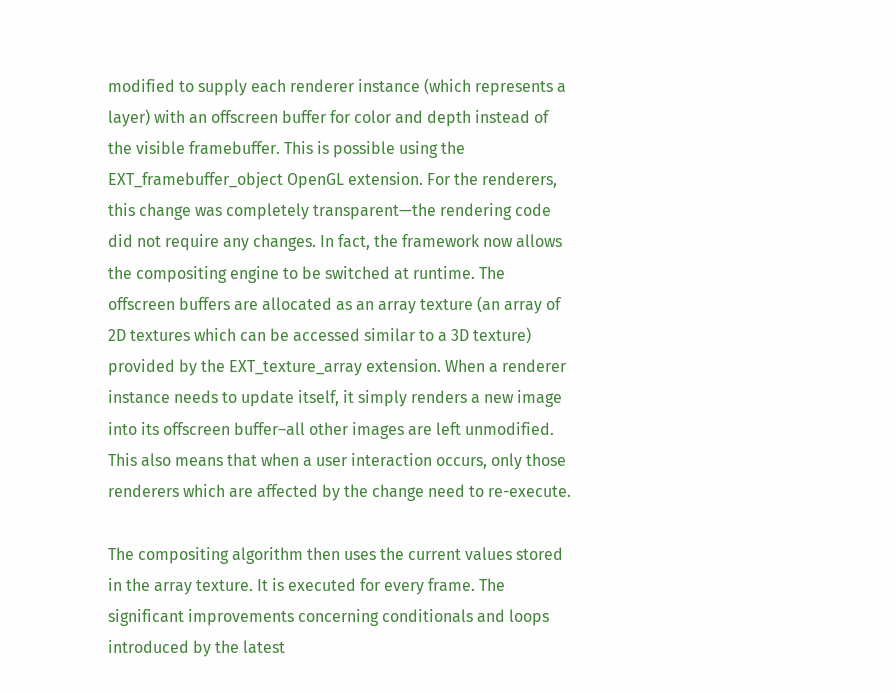modified to supply each renderer instance (which represents a layer) with an offscreen buffer for color and depth instead of the visible framebuffer. This is possible using the EXT_framebuffer_object OpenGL extension. For the renderers, this change was completely transparent—the rendering code did not require any changes. In fact, the framework now allows the compositing engine to be switched at runtime. The offscreen buffers are allocated as an array texture (an array of 2D textures which can be accessed similar to a 3D texture) provided by the EXT_texture_array extension. When a renderer instance needs to update itself, it simply renders a new image into its offscreen buffer–all other images are left unmodified. This also means that when a user interaction occurs, only those renderers which are affected by the change need to re-execute.

The compositing algorithm then uses the current values stored in the array texture. It is executed for every frame. The significant improvements concerning conditionals and loops introduced by the latest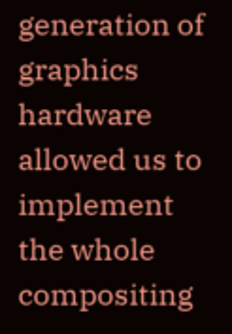generation of graphics hardware allowed us to implement the whole compositing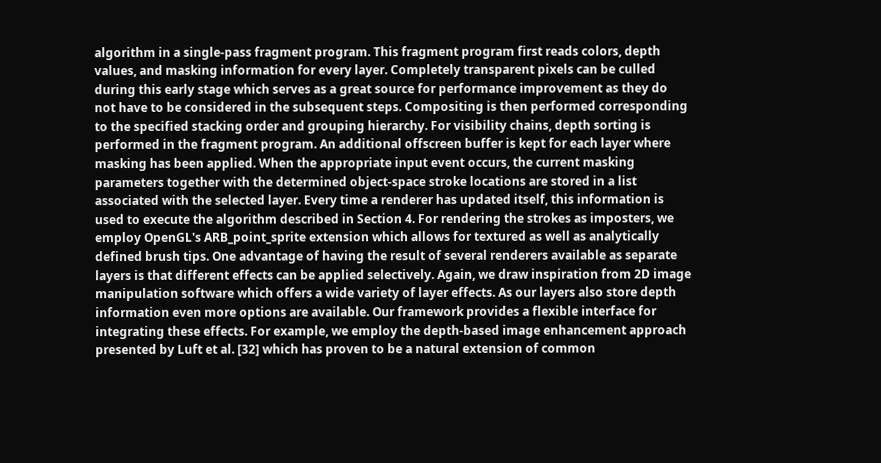algorithm in a single-pass fragment program. This fragment program first reads colors, depth values, and masking information for every layer. Completely transparent pixels can be culled during this early stage which serves as a great source for performance improvement as they do not have to be considered in the subsequent steps. Compositing is then performed corresponding to the specified stacking order and grouping hierarchy. For visibility chains, depth sorting is performed in the fragment program. An additional offscreen buffer is kept for each layer where masking has been applied. When the appropriate input event occurs, the current masking parameters together with the determined object-space stroke locations are stored in a list associated with the selected layer. Every time a renderer has updated itself, this information is used to execute the algorithm described in Section 4. For rendering the strokes as imposters, we employ OpenGL's ARB_point_sprite extension which allows for textured as well as analytically defined brush tips. One advantage of having the result of several renderers available as separate layers is that different effects can be applied selectively. Again, we draw inspiration from 2D image manipulation software which offers a wide variety of layer effects. As our layers also store depth information even more options are available. Our framework provides a flexible interface for integrating these effects. For example, we employ the depth-based image enhancement approach presented by Luft et al. [32] which has proven to be a natural extension of common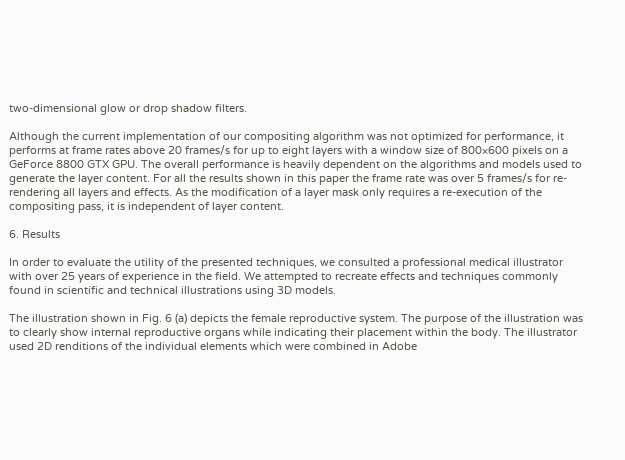two-dimensional glow or drop shadow filters.

Although the current implementation of our compositing algorithm was not optimized for performance, it performs at frame rates above 20 frames/s for up to eight layers with a window size of 800×600 pixels on a GeForce 8800 GTX GPU. The overall performance is heavily dependent on the algorithms and models used to generate the layer content. For all the results shown in this paper the frame rate was over 5 frames/s for re-rendering all layers and effects. As the modification of a layer mask only requires a re-execution of the compositing pass, it is independent of layer content.

6. Results

In order to evaluate the utility of the presented techniques, we consulted a professional medical illustrator with over 25 years of experience in the field. We attempted to recreate effects and techniques commonly found in scientific and technical illustrations using 3D models.

The illustration shown in Fig. 6 (a) depicts the female reproductive system. The purpose of the illustration was to clearly show internal reproductive organs while indicating their placement within the body. The illustrator used 2D renditions of the individual elements which were combined in Adobe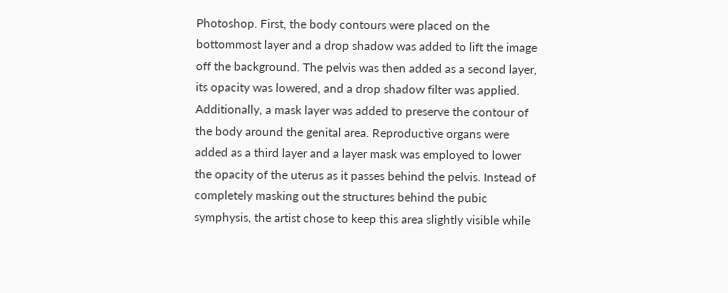Photoshop. First, the body contours were placed on the bottommost layer and a drop shadow was added to lift the image off the background. The pelvis was then added as a second layer, its opacity was lowered, and a drop shadow filter was applied. Additionally, a mask layer was added to preserve the contour of the body around the genital area. Reproductive organs were added as a third layer and a layer mask was employed to lower the opacity of the uterus as it passes behind the pelvis. Instead of completely masking out the structures behind the pubic symphysis, the artist chose to keep this area slightly visible while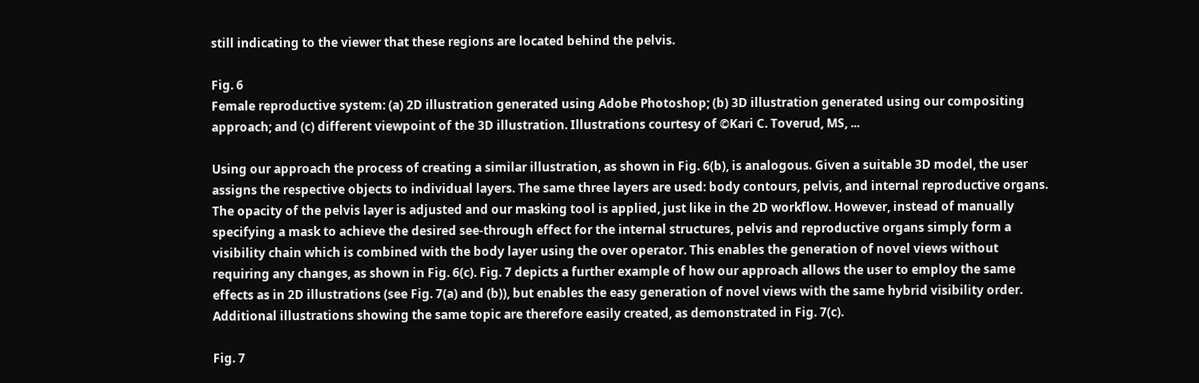still indicating to the viewer that these regions are located behind the pelvis.

Fig. 6
Female reproductive system: (a) 2D illustration generated using Adobe Photoshop; (b) 3D illustration generated using our compositing approach; and (c) different viewpoint of the 3D illustration. Illustrations courtesy of ©Kari C. Toverud, MS, ...

Using our approach the process of creating a similar illustration, as shown in Fig. 6(b), is analogous. Given a suitable 3D model, the user assigns the respective objects to individual layers. The same three layers are used: body contours, pelvis, and internal reproductive organs. The opacity of the pelvis layer is adjusted and our masking tool is applied, just like in the 2D workflow. However, instead of manually specifying a mask to achieve the desired see-through effect for the internal structures, pelvis and reproductive organs simply form a visibility chain which is combined with the body layer using the over operator. This enables the generation of novel views without requiring any changes, as shown in Fig. 6(c). Fig. 7 depicts a further example of how our approach allows the user to employ the same effects as in 2D illustrations (see Fig. 7(a) and (b)), but enables the easy generation of novel views with the same hybrid visibility order. Additional illustrations showing the same topic are therefore easily created, as demonstrated in Fig. 7(c).

Fig. 7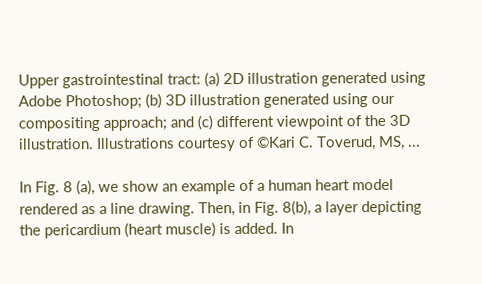Upper gastrointestinal tract: (a) 2D illustration generated using Adobe Photoshop; (b) 3D illustration generated using our compositing approach; and (c) different viewpoint of the 3D illustration. Illustrations courtesy of ©Kari C. Toverud, MS, ...

In Fig. 8 (a), we show an example of a human heart model rendered as a line drawing. Then, in Fig. 8(b), a layer depicting the pericardium (heart muscle) is added. In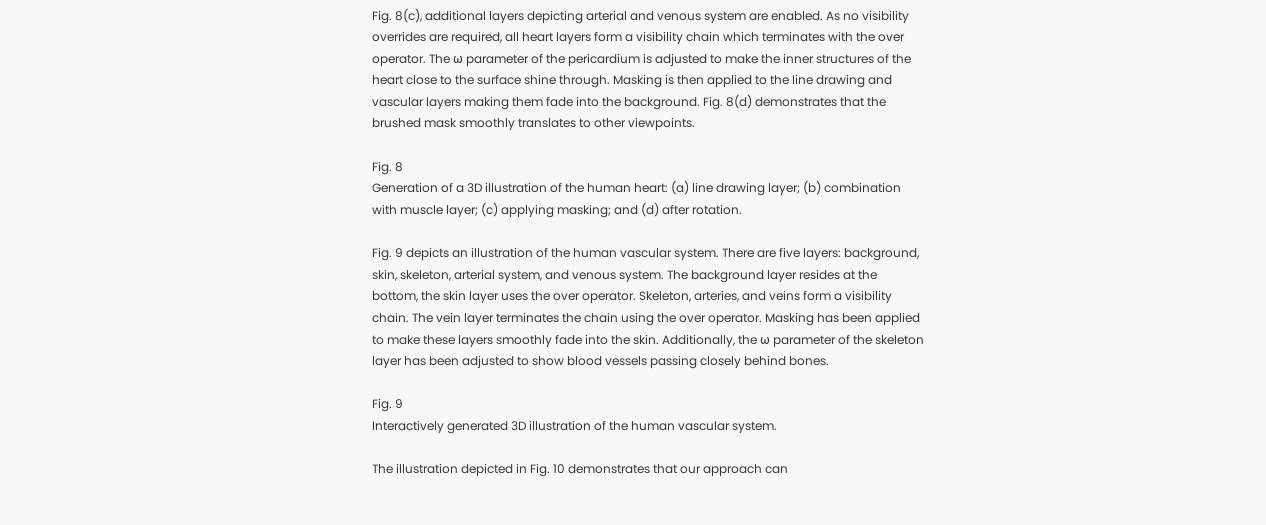Fig. 8(c), additional layers depicting arterial and venous system are enabled. As no visibility overrides are required, all heart layers form a visibility chain which terminates with the over operator. The ω parameter of the pericardium is adjusted to make the inner structures of the heart close to the surface shine through. Masking is then applied to the line drawing and vascular layers making them fade into the background. Fig. 8(d) demonstrates that the brushed mask smoothly translates to other viewpoints.

Fig. 8
Generation of a 3D illustration of the human heart: (a) line drawing layer; (b) combination with muscle layer; (c) applying masking; and (d) after rotation.

Fig. 9 depicts an illustration of the human vascular system. There are five layers: background, skin, skeleton, arterial system, and venous system. The background layer resides at the bottom, the skin layer uses the over operator. Skeleton, arteries, and veins form a visibility chain. The vein layer terminates the chain using the over operator. Masking has been applied to make these layers smoothly fade into the skin. Additionally, the ω parameter of the skeleton layer has been adjusted to show blood vessels passing closely behind bones.

Fig. 9
Interactively generated 3D illustration of the human vascular system.

The illustration depicted in Fig. 10 demonstrates that our approach can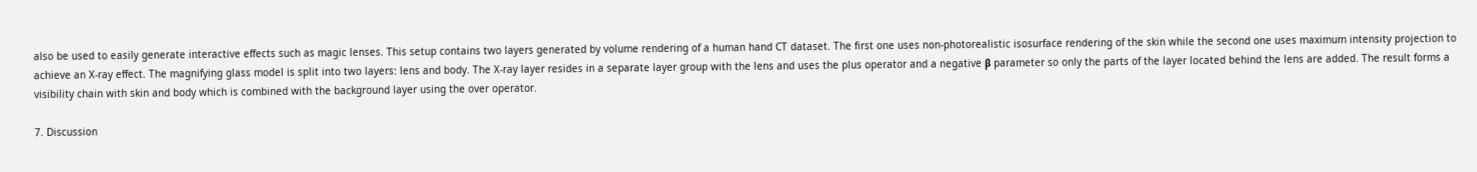also be used to easily generate interactive effects such as magic lenses. This setup contains two layers generated by volume rendering of a human hand CT dataset. The first one uses non-photorealistic isosurface rendering of the skin while the second one uses maximum intensity projection to achieve an X-ray effect. The magnifying glass model is split into two layers: lens and body. The X-ray layer resides in a separate layer group with the lens and uses the plus operator and a negative β parameter so only the parts of the layer located behind the lens are added. The result forms a visibility chain with skin and body which is combined with the background layer using the over operator.

7. Discussion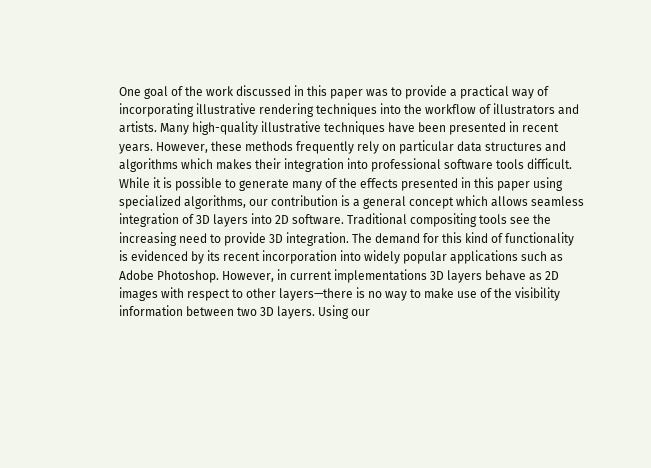One goal of the work discussed in this paper was to provide a practical way of incorporating illustrative rendering techniques into the workflow of illustrators and artists. Many high-quality illustrative techniques have been presented in recent years. However, these methods frequently rely on particular data structures and algorithms which makes their integration into professional software tools difficult. While it is possible to generate many of the effects presented in this paper using specialized algorithms, our contribution is a general concept which allows seamless integration of 3D layers into 2D software. Traditional compositing tools see the increasing need to provide 3D integration. The demand for this kind of functionality is evidenced by its recent incorporation into widely popular applications such as Adobe Photoshop. However, in current implementations 3D layers behave as 2D images with respect to other layers—there is no way to make use of the visibility information between two 3D layers. Using our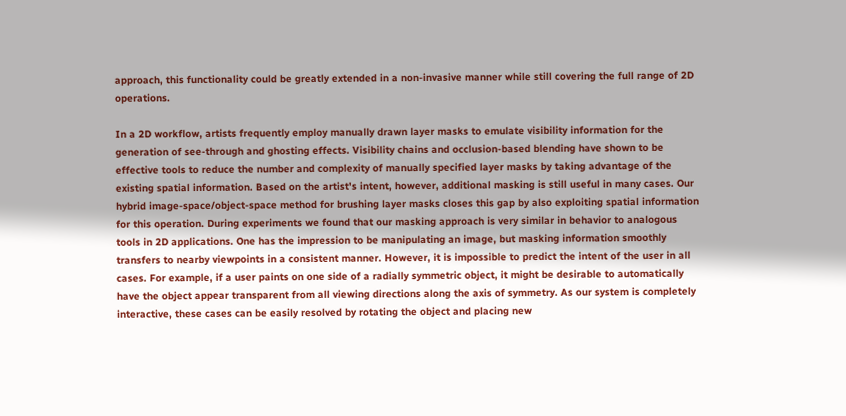approach, this functionality could be greatly extended in a non-invasive manner while still covering the full range of 2D operations.

In a 2D workflow, artists frequently employ manually drawn layer masks to emulate visibility information for the generation of see-through and ghosting effects. Visibility chains and occlusion-based blending have shown to be effective tools to reduce the number and complexity of manually specified layer masks by taking advantage of the existing spatial information. Based on the artist's intent, however, additional masking is still useful in many cases. Our hybrid image-space/object-space method for brushing layer masks closes this gap by also exploiting spatial information for this operation. During experiments we found that our masking approach is very similar in behavior to analogous tools in 2D applications. One has the impression to be manipulating an image, but masking information smoothly transfers to nearby viewpoints in a consistent manner. However, it is impossible to predict the intent of the user in all cases. For example, if a user paints on one side of a radially symmetric object, it might be desirable to automatically have the object appear transparent from all viewing directions along the axis of symmetry. As our system is completely interactive, these cases can be easily resolved by rotating the object and placing new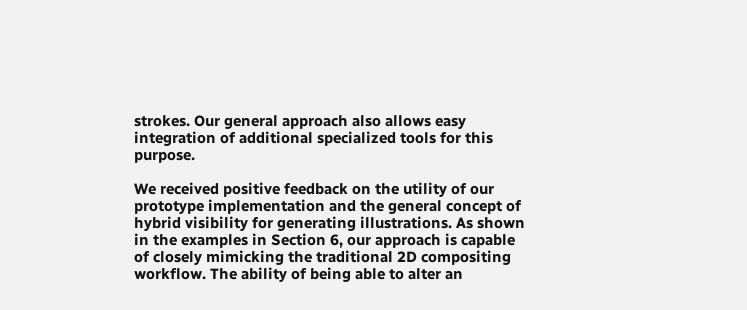strokes. Our general approach also allows easy integration of additional specialized tools for this purpose.

We received positive feedback on the utility of our prototype implementation and the general concept of hybrid visibility for generating illustrations. As shown in the examples in Section 6, our approach is capable of closely mimicking the traditional 2D compositing workflow. The ability of being able to alter an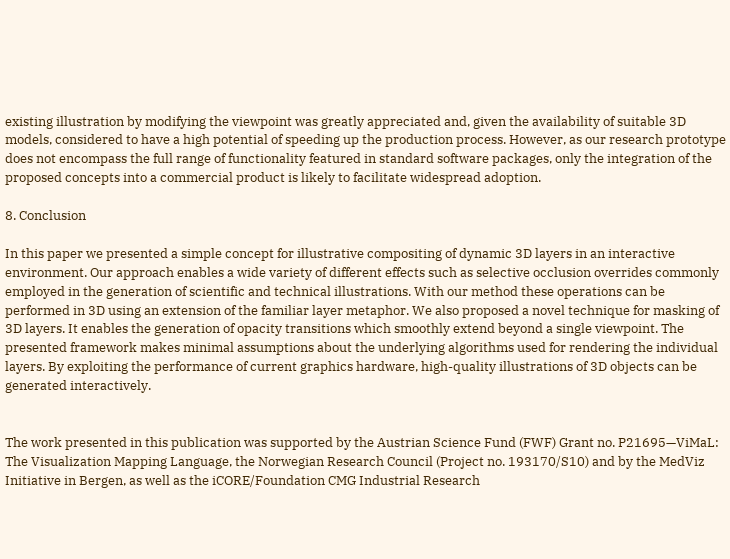existing illustration by modifying the viewpoint was greatly appreciated and, given the availability of suitable 3D models, considered to have a high potential of speeding up the production process. However, as our research prototype does not encompass the full range of functionality featured in standard software packages, only the integration of the proposed concepts into a commercial product is likely to facilitate widespread adoption.

8. Conclusion

In this paper we presented a simple concept for illustrative compositing of dynamic 3D layers in an interactive environment. Our approach enables a wide variety of different effects such as selective occlusion overrides commonly employed in the generation of scientific and technical illustrations. With our method these operations can be performed in 3D using an extension of the familiar layer metaphor. We also proposed a novel technique for masking of 3D layers. It enables the generation of opacity transitions which smoothly extend beyond a single viewpoint. The presented framework makes minimal assumptions about the underlying algorithms used for rendering the individual layers. By exploiting the performance of current graphics hardware, high-quality illustrations of 3D objects can be generated interactively.


The work presented in this publication was supported by the Austrian Science Fund (FWF) Grant no. P21695—ViMaL: The Visualization Mapping Language, the Norwegian Research Council (Project no. 193170/S10) and by the MedViz Initiative in Bergen, as well as the iCORE/Foundation CMG Industrial Research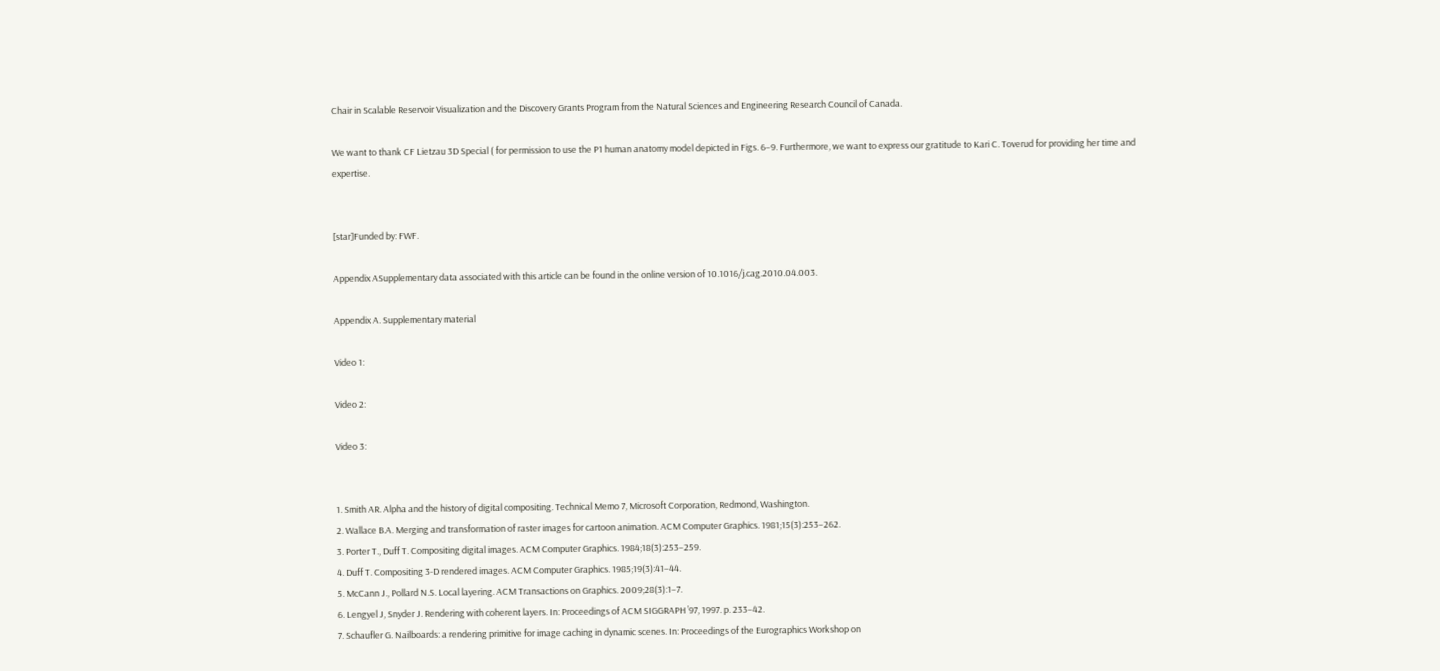Chair in Scalable Reservoir Visualization and the Discovery Grants Program from the Natural Sciences and Engineering Research Council of Canada.

We want to thank CF Lietzau 3D Special ( for permission to use the P1 human anatomy model depicted in Figs. 6–9. Furthermore, we want to express our gratitude to Kari C. Toverud for providing her time and expertise.


[star]Funded by: FWF.

Appendix ASupplementary data associated with this article can be found in the online version of 10.1016/j.cag.2010.04.003.

Appendix A. Supplementary material

Video 1:

Video 2:

Video 3:


1. Smith AR. Alpha and the history of digital compositing. Technical Memo 7, Microsoft Corporation, Redmond, Washington.
2. Wallace B.A. Merging and transformation of raster images for cartoon animation. ACM Computer Graphics. 1981;15(3):253–262.
3. Porter T., Duff T. Compositing digital images. ACM Computer Graphics. 1984;18(3):253–259.
4. Duff T. Compositing 3-D rendered images. ACM Computer Graphics. 1985;19(3):41–44.
5. McCann J., Pollard N.S. Local layering. ACM Transactions on Graphics. 2009;28(3):1–7.
6. Lengyel J, Snyder J. Rendering with coherent layers. In: Proceedings of ACM SIGGRAPH ’97, 1997. p. 233–42.
7. Schaufler G. Nailboards: a rendering primitive for image caching in dynamic scenes. In: Proceedings of the Eurographics Workshop on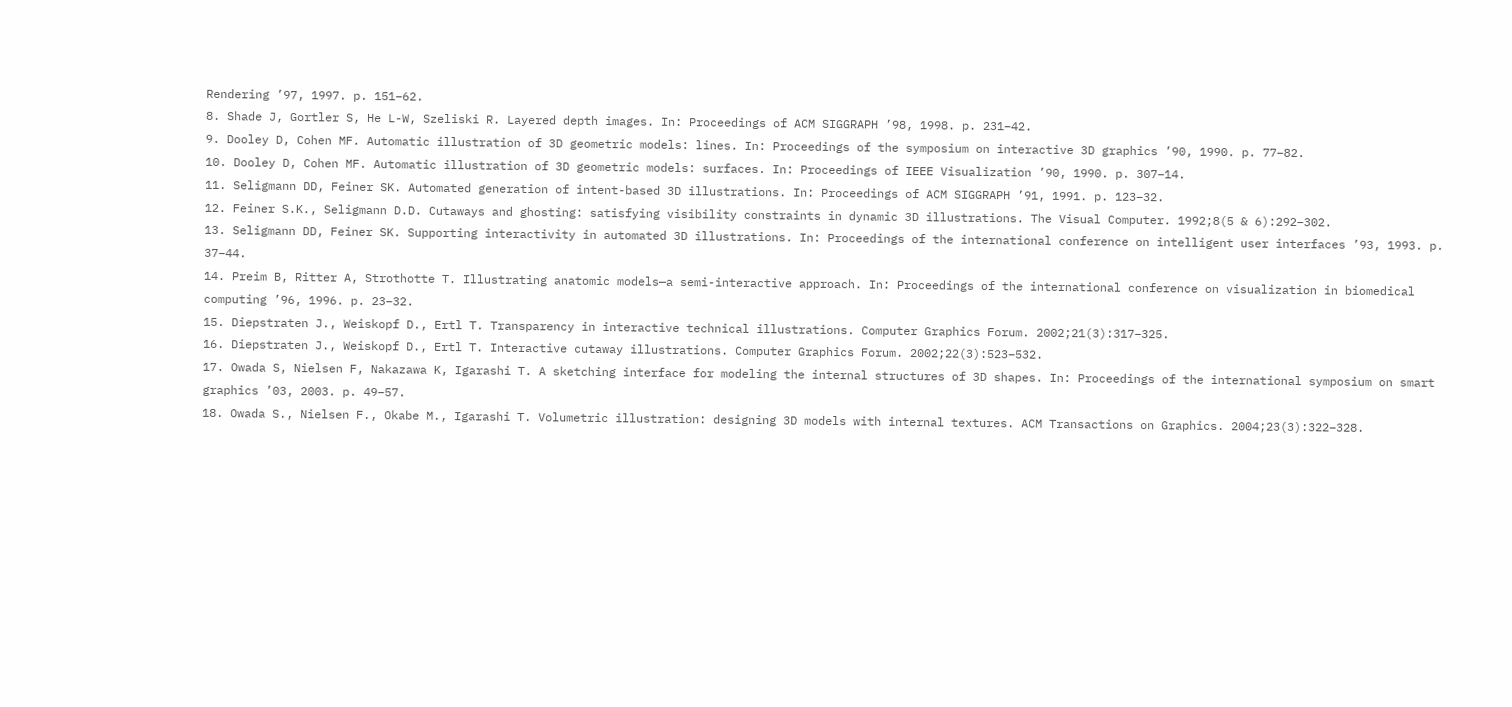Rendering ’97, 1997. p. 151–62.
8. Shade J, Gortler S, He L-W, Szeliski R. Layered depth images. In: Proceedings of ACM SIGGRAPH ’98, 1998. p. 231–42.
9. Dooley D, Cohen MF. Automatic illustration of 3D geometric models: lines. In: Proceedings of the symposium on interactive 3D graphics ’90, 1990. p. 77–82.
10. Dooley D, Cohen MF. Automatic illustration of 3D geometric models: surfaces. In: Proceedings of IEEE Visualization ’90, 1990. p. 307–14.
11. Seligmann DD, Feiner SK. Automated generation of intent-based 3D illustrations. In: Proceedings of ACM SIGGRAPH ’91, 1991. p. 123–32.
12. Feiner S.K., Seligmann D.D. Cutaways and ghosting: satisfying visibility constraints in dynamic 3D illustrations. The Visual Computer. 1992;8(5 & 6):292–302.
13. Seligmann DD, Feiner SK. Supporting interactivity in automated 3D illustrations. In: Proceedings of the international conference on intelligent user interfaces ’93, 1993. p. 37–44.
14. Preim B, Ritter A, Strothotte T. Illustrating anatomic models—a semi-interactive approach. In: Proceedings of the international conference on visualization in biomedical computing ’96, 1996. p. 23–32.
15. Diepstraten J., Weiskopf D., Ertl T. Transparency in interactive technical illustrations. Computer Graphics Forum. 2002;21(3):317–325.
16. Diepstraten J., Weiskopf D., Ertl T. Interactive cutaway illustrations. Computer Graphics Forum. 2002;22(3):523–532.
17. Owada S, Nielsen F, Nakazawa K, Igarashi T. A sketching interface for modeling the internal structures of 3D shapes. In: Proceedings of the international symposium on smart graphics ’03, 2003. p. 49–57.
18. Owada S., Nielsen F., Okabe M., Igarashi T. Volumetric illustration: designing 3D models with internal textures. ACM Transactions on Graphics. 2004;23(3):322–328.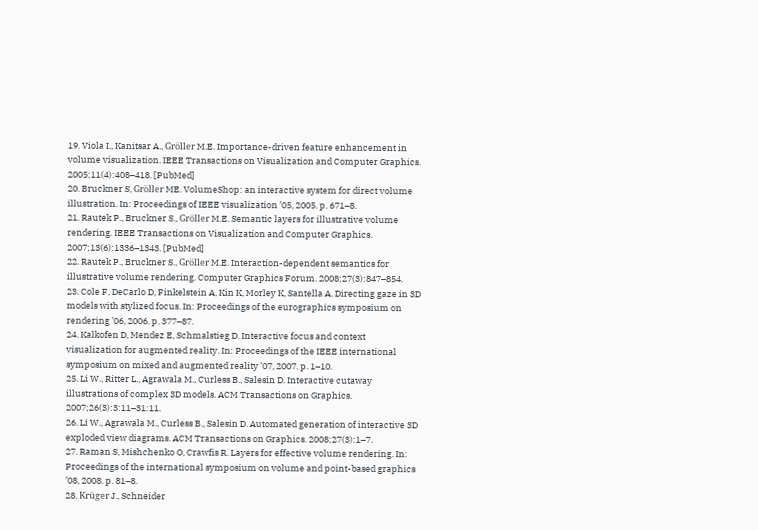19. Viola I., Kanitsar A., Gröller M.E. Importance-driven feature enhancement in volume visualization. IEEE Transactions on Visualization and Computer Graphics. 2005;11(4):408–418. [PubMed]
20. Bruckner S, Gröller ME. VolumeShop: an interactive system for direct volume illustration. In: Proceedings of IEEE visualization ’05, 2005. p. 671–8.
21. Rautek P., Bruckner S., Gröller M.E. Semantic layers for illustrative volume rendering. IEEE Transactions on Visualization and Computer Graphics. 2007;13(6):1336–1343. [PubMed]
22. Rautek P., Bruckner S., Gröller M.E. Interaction-dependent semantics for illustrative volume rendering. Computer Graphics Forum. 2008;27(3):847–854.
23. Cole F, DeCarlo D, Finkelstein A, Kin K, Morley K, Santella A. Directing gaze in 3D models with stylized focus. In: Proceedings of the eurographics symposium on rendering ’06, 2006. p. 377–87.
24. Kalkofen D, Mendez E, Schmalstieg D. Interactive focus and context visualization for augmented reality. In: Proceedings of the IEEE international symposium on mixed and augmented reality ’07, 2007. p. 1–10.
25. Li W., Ritter L., Agrawala M., Curless B., Salesin D. Interactive cutaway illustrations of complex 3D models. ACM Transactions on Graphics. 2007;26(3):3:11–31:11.
26. Li W., Agrawala M., Curless B., Salesin D. Automated generation of interactive 3D exploded view diagrams. ACM Transactions on Graphics. 2008;27(3):1–7.
27. Raman S, Mishchenko O, Crawfis R. Layers for effective volume rendering. In: Proceedings of the international symposium on volume and point-based graphics ’08, 2008. p. 81–8.
28. Krüger J., Schneider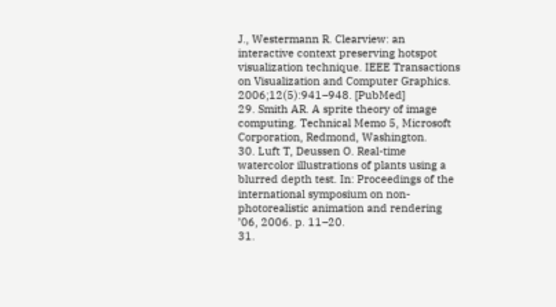J., Westermann R. Clearview: an interactive context preserving hotspot visualization technique. IEEE Transactions on Visualization and Computer Graphics. 2006;12(5):941–948. [PubMed]
29. Smith AR. A sprite theory of image computing. Technical Memo 5, Microsoft Corporation, Redmond, Washington.
30. Luft T, Deussen O. Real-time watercolor illustrations of plants using a blurred depth test. In: Proceedings of the international symposium on non-photorealistic animation and rendering ’06, 2006. p. 11–20.
31.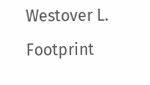Westover L. Footprint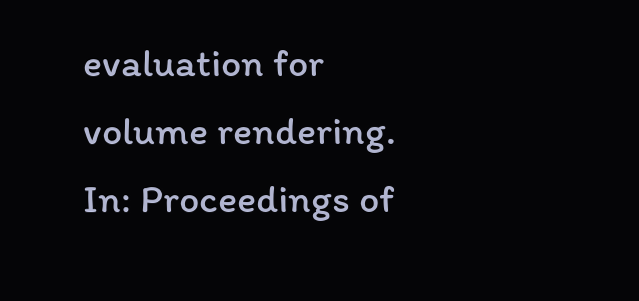evaluation for volume rendering. In: Proceedings of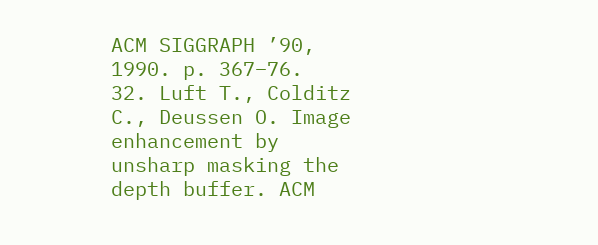ACM SIGGRAPH ’90, 1990. p. 367–76.
32. Luft T., Colditz C., Deussen O. Image enhancement by unsharp masking the depth buffer. ACM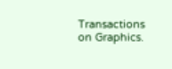Transactions on Graphics.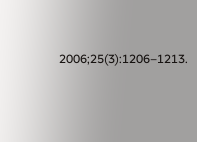2006;25(3):1206–1213.